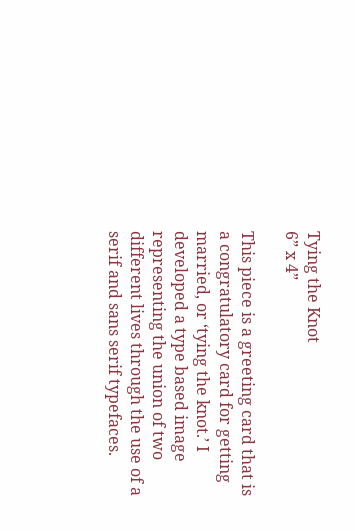Tying the Knot
6” x 4”

This piece is a greeting card that is a congratulatory card for getting married, or ‘tying the knot.’ I developed a type based image representing the union of two different lives through the use of a serif and sans serif typefaces.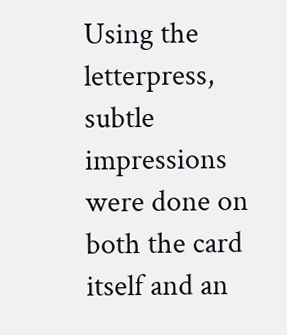Using the letterpress, subtle impressions were done on both the card itself and an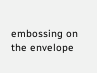embossing on the envelope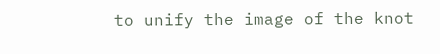to unify the image of the knot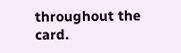throughout the card.